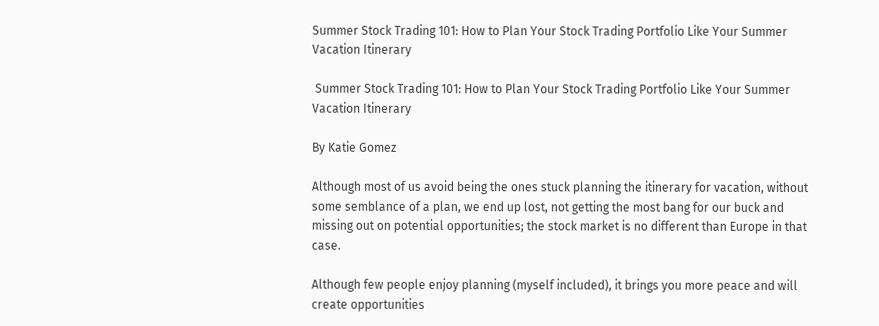Summer Stock Trading 101: How to Plan Your Stock Trading Portfolio Like Your Summer Vacation Itinerary

 Summer Stock Trading 101: How to Plan Your Stock Trading Portfolio Like Your Summer Vacation Itinerary

By Katie Gomez

Although most of us avoid being the ones stuck planning the itinerary for vacation, without some semblance of a plan, we end up lost, not getting the most bang for our buck and missing out on potential opportunities; the stock market is no different than Europe in that case.

Although few people enjoy planning (myself included), it brings you more peace and will create opportunities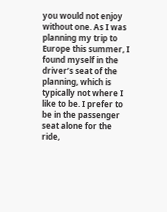you would not enjoy without one. As I was planning my trip to Europe this summer, I found myself in the driver’s seat of the planning, which is typically not where I like to be. I prefer to be in the passenger seat alone for the ride,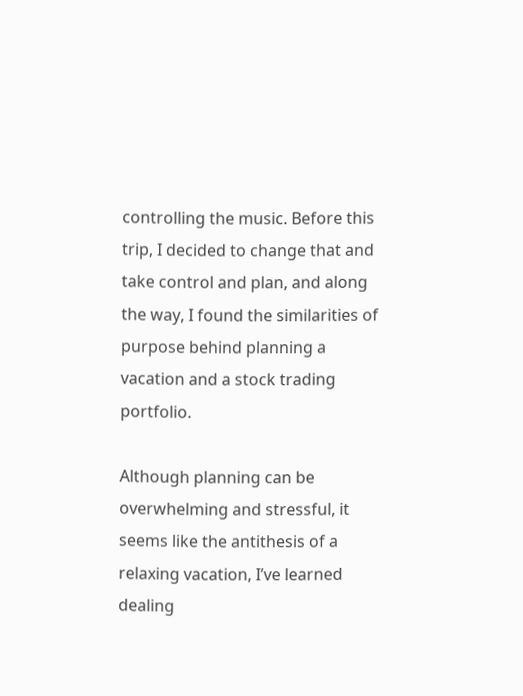controlling the music. Before this trip, I decided to change that and take control and plan, and along the way, I found the similarities of purpose behind planning a vacation and a stock trading portfolio.

Although planning can be overwhelming and stressful, it seems like the antithesis of a relaxing vacation, I’ve learned dealing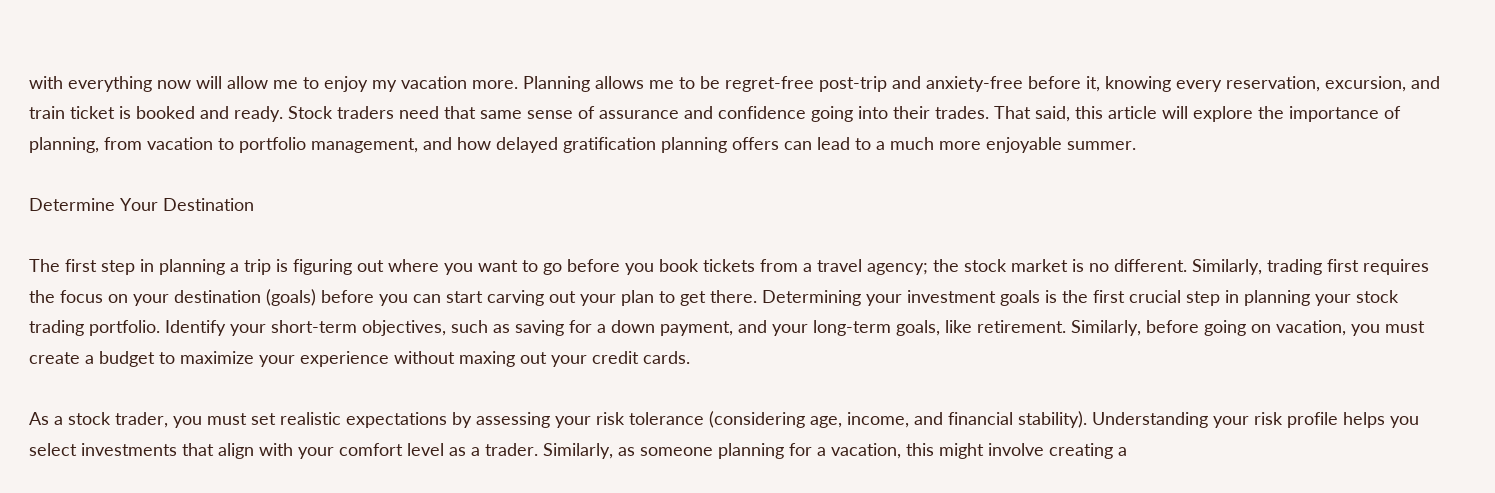with everything now will allow me to enjoy my vacation more. Planning allows me to be regret-free post-trip and anxiety-free before it, knowing every reservation, excursion, and train ticket is booked and ready. Stock traders need that same sense of assurance and confidence going into their trades. That said, this article will explore the importance of planning, from vacation to portfolio management, and how delayed gratification planning offers can lead to a much more enjoyable summer.

Determine Your Destination

The first step in planning a trip is figuring out where you want to go before you book tickets from a travel agency; the stock market is no different. Similarly, trading first requires the focus on your destination (goals) before you can start carving out your plan to get there. Determining your investment goals is the first crucial step in planning your stock trading portfolio. Identify your short-term objectives, such as saving for a down payment, and your long-term goals, like retirement. Similarly, before going on vacation, you must create a budget to maximize your experience without maxing out your credit cards.

As a stock trader, you must set realistic expectations by assessing your risk tolerance (considering age, income, and financial stability). Understanding your risk profile helps you select investments that align with your comfort level as a trader. Similarly, as someone planning for a vacation, this might involve creating a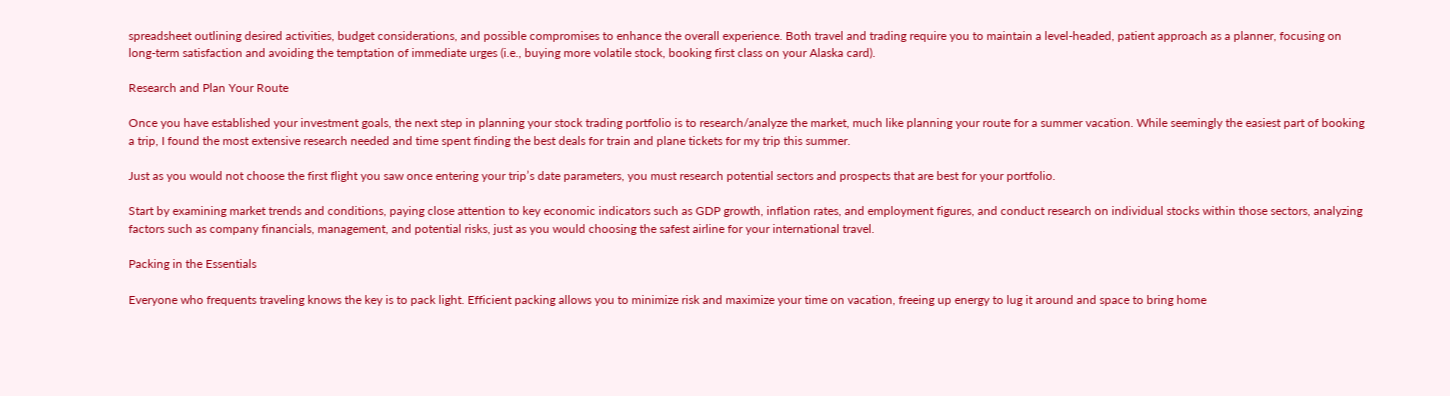spreadsheet outlining desired activities, budget considerations, and possible compromises to enhance the overall experience. Both travel and trading require you to maintain a level-headed, patient approach as a planner, focusing on long-term satisfaction and avoiding the temptation of immediate urges (i.e., buying more volatile stock, booking first class on your Alaska card).

Research and Plan Your Route

Once you have established your investment goals, the next step in planning your stock trading portfolio is to research/analyze the market, much like planning your route for a summer vacation. While seemingly the easiest part of booking a trip, I found the most extensive research needed and time spent finding the best deals for train and plane tickets for my trip this summer.

Just as you would not choose the first flight you saw once entering your trip’s date parameters, you must research potential sectors and prospects that are best for your portfolio.

Start by examining market trends and conditions, paying close attention to key economic indicators such as GDP growth, inflation rates, and employment figures, and conduct research on individual stocks within those sectors, analyzing factors such as company financials, management, and potential risks, just as you would choosing the safest airline for your international travel.

Packing in the Essentials

Everyone who frequents traveling knows the key is to pack light. Efficient packing allows you to minimize risk and maximize your time on vacation, freeing up energy to lug it around and space to bring home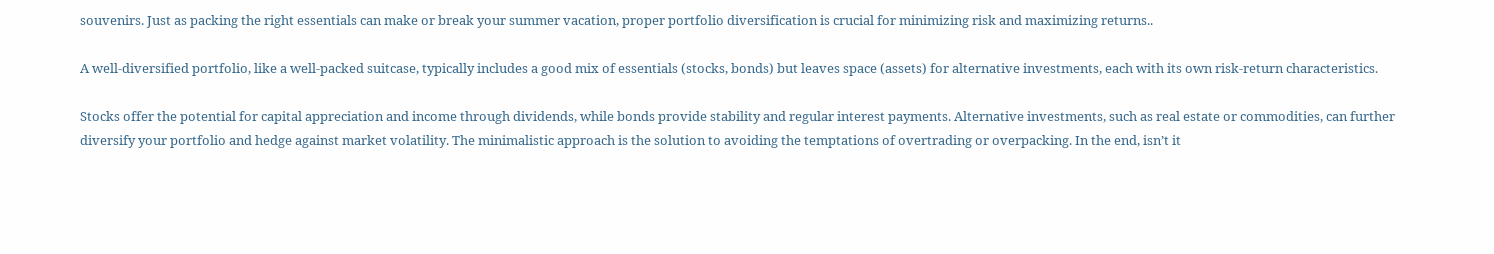souvenirs. Just as packing the right essentials can make or break your summer vacation, proper portfolio diversification is crucial for minimizing risk and maximizing returns..

A well-diversified portfolio, like a well-packed suitcase, typically includes a good mix of essentials (stocks, bonds) but leaves space (assets) for alternative investments, each with its own risk-return characteristics.

Stocks offer the potential for capital appreciation and income through dividends, while bonds provide stability and regular interest payments. Alternative investments, such as real estate or commodities, can further diversify your portfolio and hedge against market volatility. The minimalistic approach is the solution to avoiding the temptations of overtrading or overpacking. In the end, isn’t it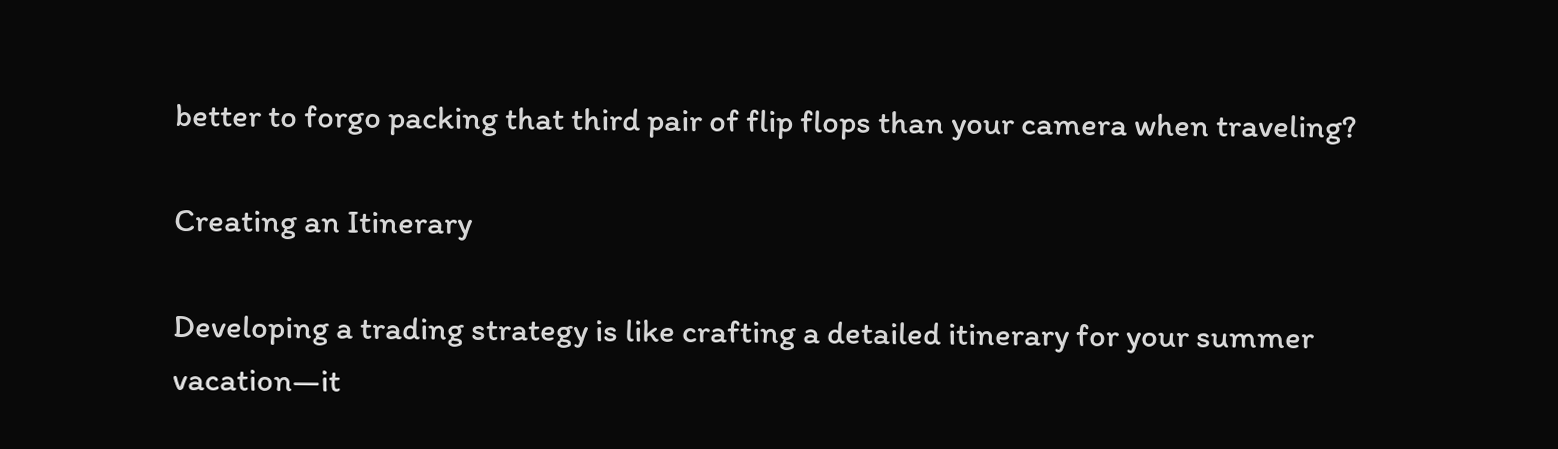better to forgo packing that third pair of flip flops than your camera when traveling?

Creating an Itinerary

Developing a trading strategy is like crafting a detailed itinerary for your summer vacation—it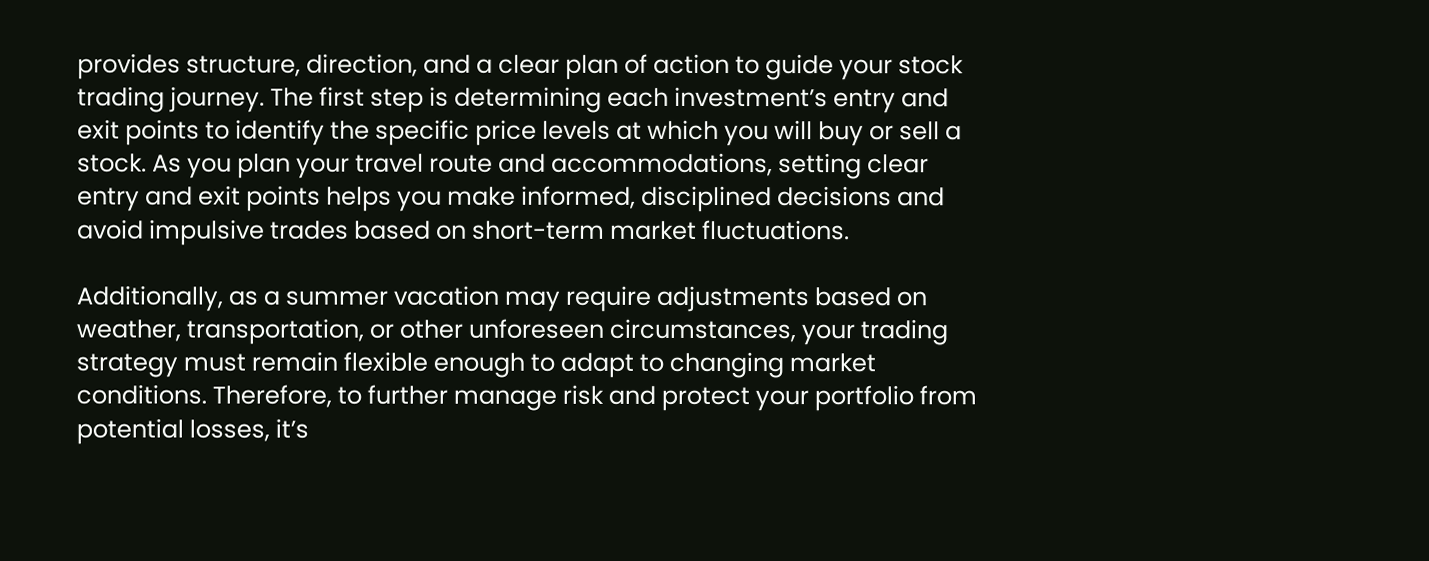provides structure, direction, and a clear plan of action to guide your stock trading journey. The first step is determining each investment’s entry and exit points to identify the specific price levels at which you will buy or sell a stock. As you plan your travel route and accommodations, setting clear entry and exit points helps you make informed, disciplined decisions and avoid impulsive trades based on short-term market fluctuations.

Additionally, as a summer vacation may require adjustments based on weather, transportation, or other unforeseen circumstances, your trading strategy must remain flexible enough to adapt to changing market conditions. Therefore, to further manage risk and protect your portfolio from potential losses, it’s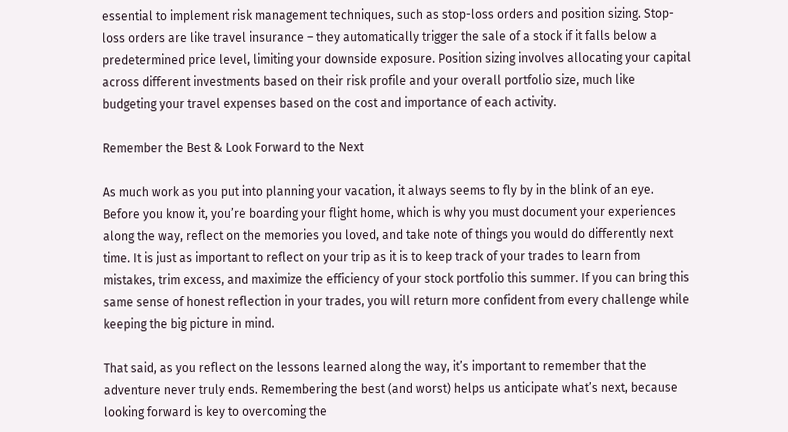essential to implement risk management techniques, such as stop-loss orders and position sizing. Stop-loss orders are like travel insurance – they automatically trigger the sale of a stock if it falls below a predetermined price level, limiting your downside exposure. Position sizing involves allocating your capital across different investments based on their risk profile and your overall portfolio size, much like budgeting your travel expenses based on the cost and importance of each activity.

Remember the Best & Look Forward to the Next

As much work as you put into planning your vacation, it always seems to fly by in the blink of an eye. Before you know it, you’re boarding your flight home, which is why you must document your experiences along the way, reflect on the memories you loved, and take note of things you would do differently next time. It is just as important to reflect on your trip as it is to keep track of your trades to learn from mistakes, trim excess, and maximize the efficiency of your stock portfolio this summer. If you can bring this same sense of honest reflection in your trades, you will return more confident from every challenge while keeping the big picture in mind.

That said, as you reflect on the lessons learned along the way, it’s important to remember that the adventure never truly ends. Remembering the best (and worst) helps us anticipate what’s next, because looking forward is key to overcoming the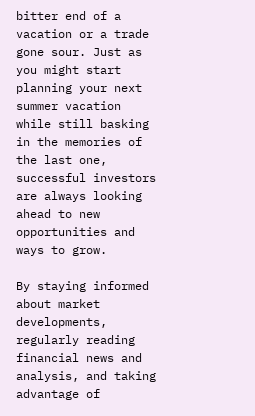bitter end of a vacation or a trade gone sour. Just as you might start planning your next summer vacation while still basking in the memories of the last one, successful investors are always looking ahead to new opportunities and ways to grow.

By staying informed about market developments, regularly reading financial news and analysis, and taking advantage of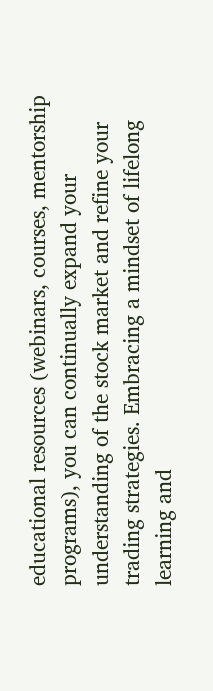educational resources (webinars, courses, mentorship programs), you can continually expand your understanding of the stock market and refine your trading strategies. Embracing a mindset of lifelong learning and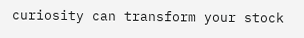curiosity can transform your stock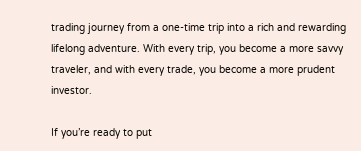trading journey from a one-time trip into a rich and rewarding lifelong adventure. With every trip, you become a more savvy traveler, and with every trade, you become a more prudent investor.

If you’re ready to put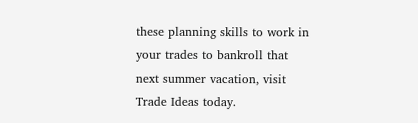these planning skills to work in your trades to bankroll that next summer vacation, visit Trade Ideas today.